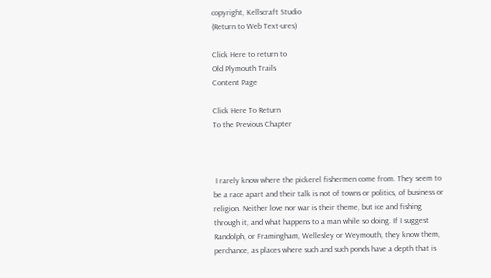copyright, Kellscraft Studio
(Return to Web Text-ures)

Click Here to return to
Old Plymouth Trails
Content Page

Click Here To Return
To the Previous Chapter



 I rarely know where the pickerel fishermen come from. They seem to be a race apart and their talk is not of towns or politics, of business or religion. Neither love nor war is their theme, but ice and fishing through it, and what happens to a man while so doing. If I suggest Randolph, or Framingham, Wellesley or Weymouth, they know them, perchance, as places where such and such ponds have a depth that is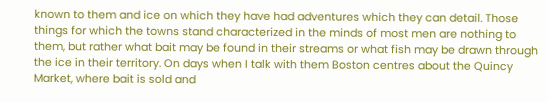known to them and ice on which they have had adventures which they can detail. Those things for which the towns stand characterized in the minds of most men are nothing to them, but rather what bait may be found in their streams or what fish may be drawn through the ice in their territory. On days when I talk with them Boston centres about the Quincy Market, where bait is sold and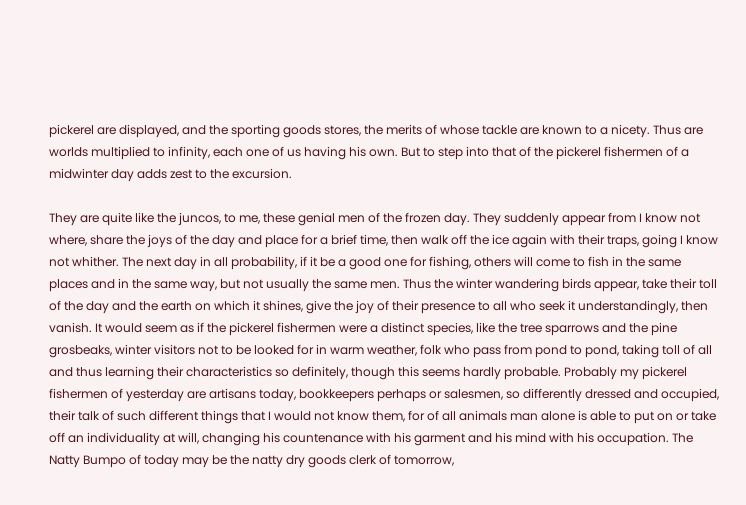pickerel are displayed, and the sporting goods stores, the merits of whose tackle are known to a nicety. Thus are worlds multiplied to infinity, each one of us having his own. But to step into that of the pickerel fishermen of a midwinter day adds zest to the excursion.

They are quite like the juncos, to me, these genial men of the frozen day. They suddenly appear from I know not where, share the joys of the day and place for a brief time, then walk off the ice again with their traps, going I know not whither. The next day in all probability, if it be a good one for fishing, others will come to fish in the same places and in the same way, but not usually the same men. Thus the winter wandering birds appear, take their toll of the day and the earth on which it shines, give the joy of their presence to all who seek it understandingly, then vanish. It would seem as if the pickerel fishermen were a distinct species, like the tree sparrows and the pine grosbeaks, winter visitors not to be looked for in warm weather, folk who pass from pond to pond, taking toll of all and thus learning their characteristics so definitely, though this seems hardly probable. Probably my pickerel fishermen of yesterday are artisans today, bookkeepers perhaps or salesmen, so differently dressed and occupied, their talk of such different things that I would not know them, for of all animals man alone is able to put on or take off an individuality at will, changing his countenance with his garment and his mind with his occupation. The Natty Bumpo of today may be the natty dry goods clerk of tomorrow,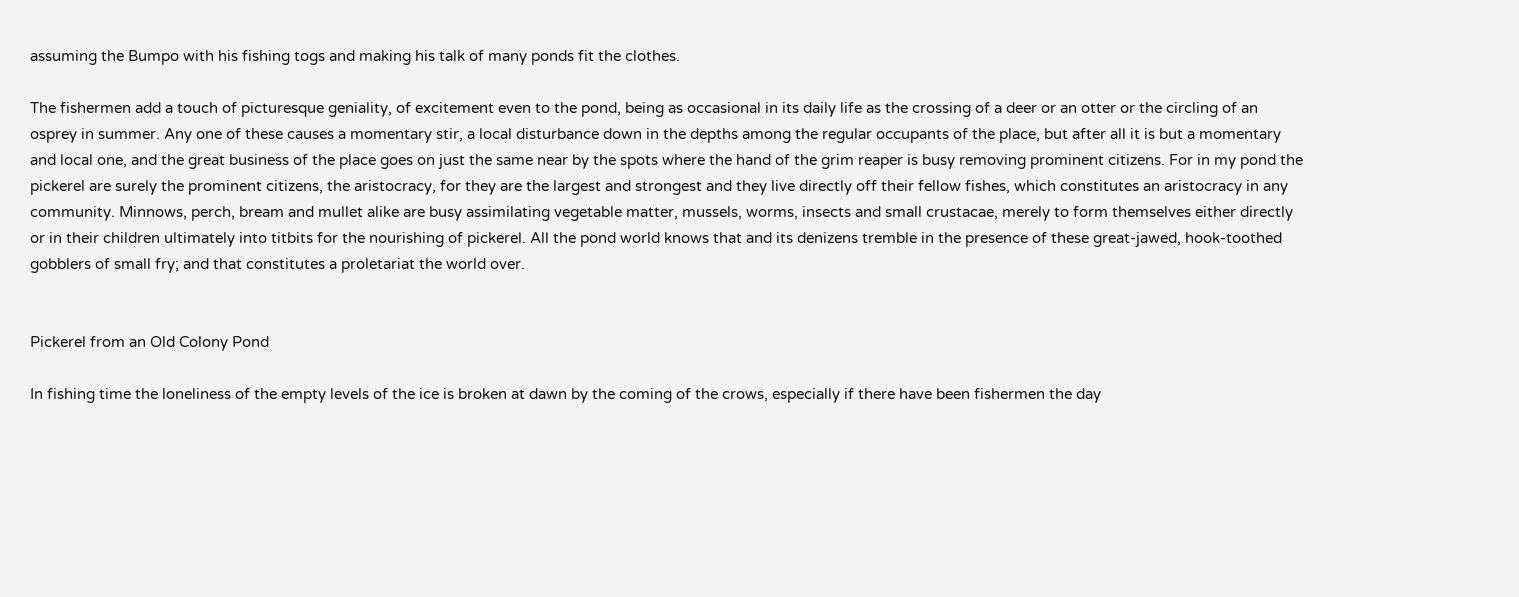assuming the Bumpo with his fishing togs and making his talk of many ponds fit the clothes.

The fishermen add a touch of picturesque geniality, of excitement even to the pond, being as occasional in its daily life as the crossing of a deer or an otter or the circling of an osprey in summer. Any one of these causes a momentary stir, a local disturbance down in the depths among the regular occupants of the place, but after all it is but a momentary and local one, and the great business of the place goes on just the same near by the spots where the hand of the grim reaper is busy removing prominent citizens. For in my pond the pickerel are surely the prominent citizens, the aristocracy, for they are the largest and strongest and they live directly off their fellow fishes, which constitutes an aristocracy in any community. Minnows, perch, bream and mullet alike are busy assimilating vegetable matter, mussels, worms, insects and small crustacae, merely to form themselves either directly or in their children ultimately into titbits for the nourishing of pickerel. All the pond world knows that and its denizens tremble in the presence of these great-jawed, hook-toothed gobblers of small fry; and that constitutes a proletariat the world over.


Pickerel from an Old Colony Pond

In fishing time the loneliness of the empty levels of the ice is broken at dawn by the coming of the crows, especially if there have been fishermen the day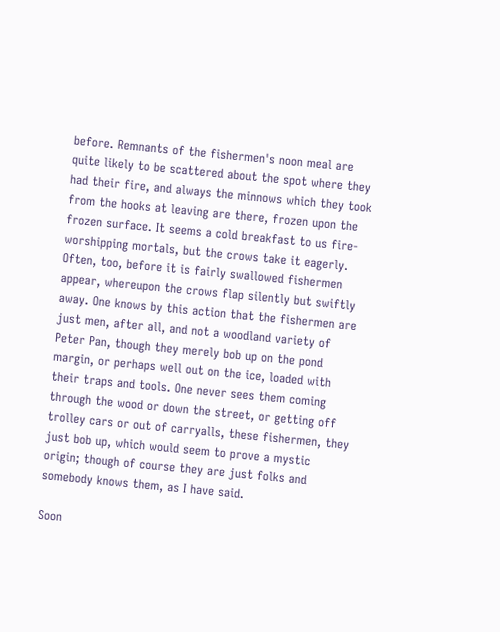before. Remnants of the fishermen's noon meal are quite likely to be scattered about the spot where they had their fire, and always the minnows which they took from the hooks at leaving are there, frozen upon the frozen surface. It seems a cold breakfast to us fire-worshipping mortals, but the crows take it eagerly. Often, too, before it is fairly swallowed fishermen appear, whereupon the crows flap silently but swiftly away. One knows by this action that the fishermen are just men, after all, and not a woodland variety of Peter Pan, though they merely bob up on the pond margin, or perhaps well out on the ice, loaded with their traps and tools. One never sees them coming through the wood or down the street, or getting off trolley cars or out of carryalls, these fishermen, they just bob up, which would seem to prove a mystic origin; though of course they are just folks and somebody knows them, as I have said.

Soon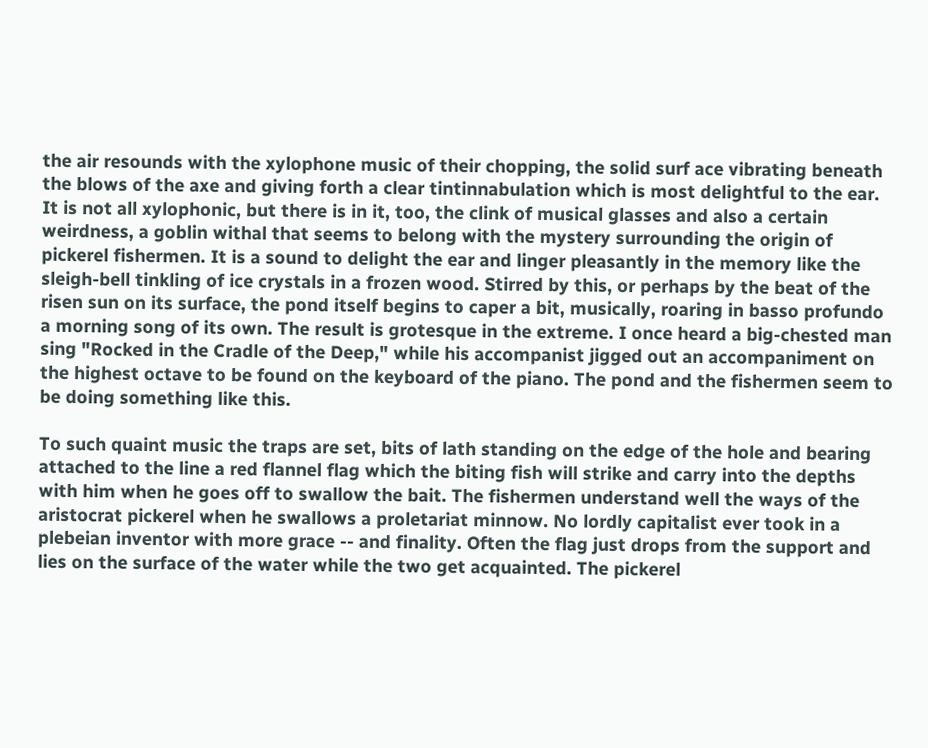the air resounds with the xylophone music of their chopping, the solid surf ace vibrating beneath the blows of the axe and giving forth a clear tintinnabulation which is most delightful to the ear. It is not all xylophonic, but there is in it, too, the clink of musical glasses and also a certain weirdness, a goblin withal that seems to belong with the mystery surrounding the origin of pickerel fishermen. It is a sound to delight the ear and linger pleasantly in the memory like the sleigh-bell tinkling of ice crystals in a frozen wood. Stirred by this, or perhaps by the beat of the risen sun on its surface, the pond itself begins to caper a bit, musically, roaring in basso profundo a morning song of its own. The result is grotesque in the extreme. I once heard a big-chested man sing "Rocked in the Cradle of the Deep," while his accompanist jigged out an accompaniment on the highest octave to be found on the keyboard of the piano. The pond and the fishermen seem to be doing something like this.

To such quaint music the traps are set, bits of lath standing on the edge of the hole and bearing attached to the line a red flannel flag which the biting fish will strike and carry into the depths with him when he goes off to swallow the bait. The fishermen understand well the ways of the aristocrat pickerel when he swallows a proletariat minnow. No lordly capitalist ever took in a plebeian inventor with more grace -- and finality. Often the flag just drops from the support and lies on the surface of the water while the two get acquainted. The pickerel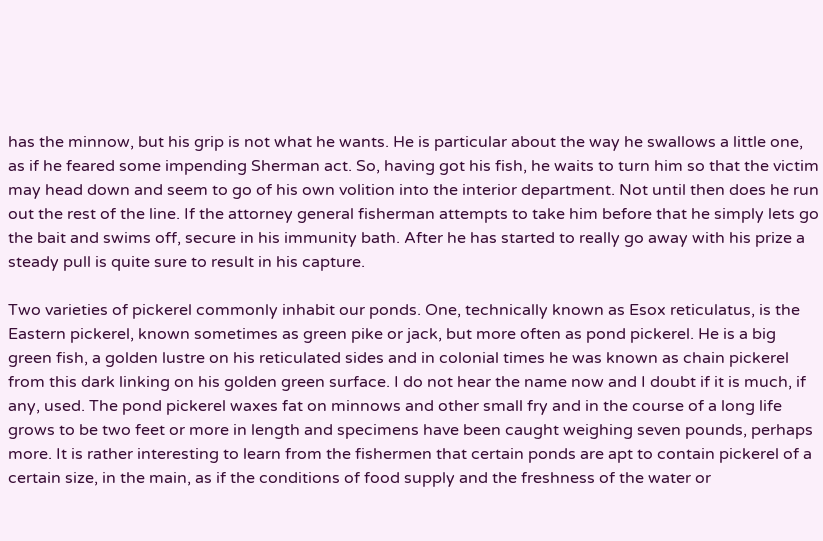has the minnow, but his grip is not what he wants. He is particular about the way he swallows a little one, as if he feared some impending Sherman act. So, having got his fish, he waits to turn him so that the victim may head down and seem to go of his own volition into the interior department. Not until then does he run out the rest of the line. If the attorney general fisherman attempts to take him before that he simply lets go the bait and swims off, secure in his immunity bath. After he has started to really go away with his prize a steady pull is quite sure to result in his capture.

Two varieties of pickerel commonly inhabit our ponds. One, technically known as Esox reticulatus, is the Eastern pickerel, known sometimes as green pike or jack, but more often as pond pickerel. He is a big green fish, a golden lustre on his reticulated sides and in colonial times he was known as chain pickerel from this dark linking on his golden green surface. I do not hear the name now and I doubt if it is much, if any, used. The pond pickerel waxes fat on minnows and other small fry and in the course of a long life grows to be two feet or more in length and specimens have been caught weighing seven pounds, perhaps more. It is rather interesting to learn from the fishermen that certain ponds are apt to contain pickerel of a certain size, in the main, as if the conditions of food supply and the freshness of the water or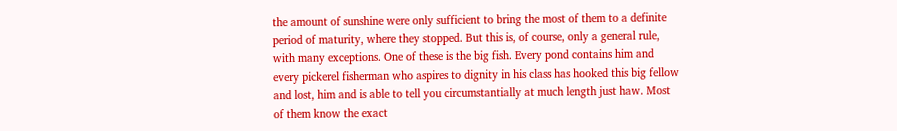the amount of sunshine were only sufficient to bring the most of them to a definite period of maturity, where they stopped. But this is, of course, only a general rule, with many exceptions. One of these is the big fish. Every pond contains him and every pickerel fisherman who aspires to dignity in his class has hooked this big fellow and lost, him and is able to tell you circumstantially at much length just haw. Most of them know the exact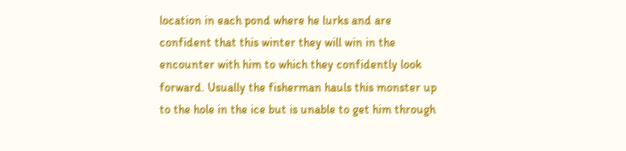location in each pond where he lurks and are confident that this winter they will win in the encounter with him to which they confidently look forward. Usually the fisherman hauls this monster up to the hole in the ice but is unable to get him through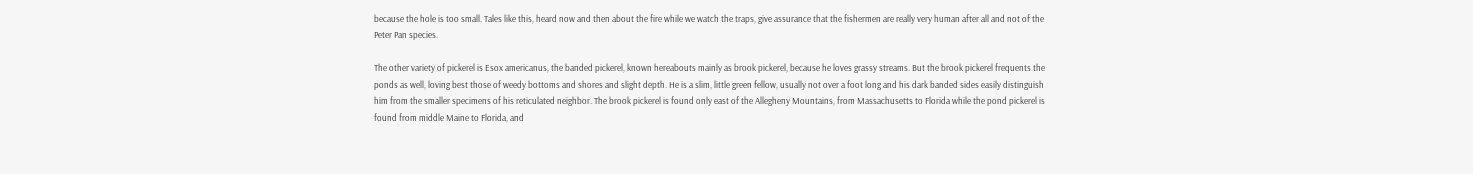because the hole is too small. Tales like this, heard now and then about the fire while we watch the traps, give assurance that the fishermen are really very human after all and not of the Peter Pan species.

The other variety of pickerel is Esox americanus, the banded pickerel, known hereabouts mainly as brook pickerel, because he loves grassy streams. But the brook pickerel frequents the ponds as well, loving best those of weedy bottoms and shores and slight depth. He is a slim, little green fellow, usually not over a foot long and his dark banded sides easily distinguish him from the smaller specimens of his reticulated neighbor. The brook pickerel is found only east of the Allegheny Mountains, from Massachusetts to Florida while the pond pickerel is found from middle Maine to Florida, and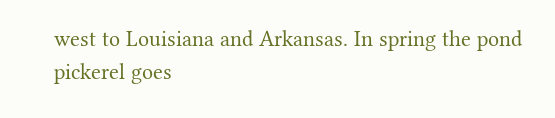west to Louisiana and Arkansas. In spring the pond pickerel goes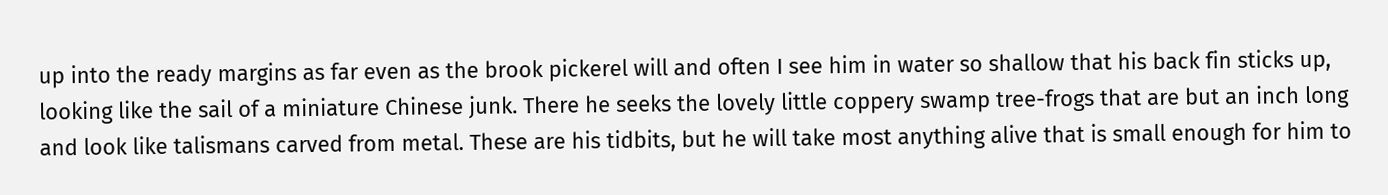up into the ready margins as far even as the brook pickerel will and often I see him in water so shallow that his back fin sticks up, looking like the sail of a miniature Chinese junk. There he seeks the lovely little coppery swamp tree-frogs that are but an inch long and look like talismans carved from metal. These are his tidbits, but he will take most anything alive that is small enough for him to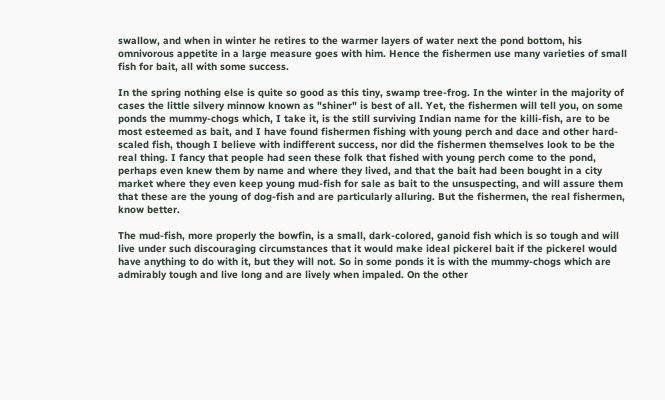swallow, and when in winter he retires to the warmer layers of water next the pond bottom, his omnivorous appetite in a large measure goes with him. Hence the fishermen use many varieties of small fish for bait, all with some success.

In the spring nothing else is quite so good as this tiny, swamp tree-frog. In the winter in the majority of cases the little silvery minnow known as "shiner" is best of all. Yet, the fishermen will tell you, on some ponds the mummy-chogs which, I take it, is the still surviving Indian name for the killi-fish, are to be most esteemed as bait, and I have found fishermen fishing with young perch and dace and other hard-scaled fish, though I believe with indifferent success, nor did the fishermen themselves look to be the real thing. I fancy that people had seen these folk that fished with young perch come to the pond, perhaps even knew them by name and where they lived, and that the bait had been bought in a city market where they even keep young mud-fish for sale as bait to the unsuspecting, and will assure them that these are the young of dog-fish and are particularly alluring. But the fishermen, the real fishermen, know better.

The mud-fish, more properly the bowfin, is a small, dark-colored, ganoid fish which is so tough and will live under such discouraging circumstances that it would make ideal pickerel bait if the pickerel would have anything to do with it, but they will not. So in some ponds it is with the mummy-chogs which are admirably tough and live long and are lively when impaled. On the other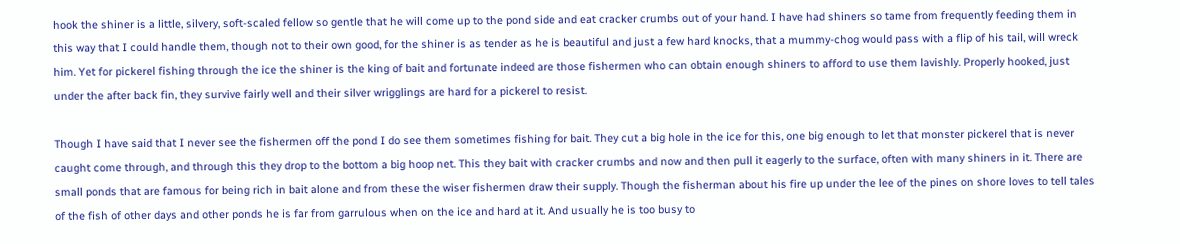hook the shiner is a little, silvery, soft-scaled fellow so gentle that he will come up to the pond side and eat cracker crumbs out of your hand. I have had shiners so tame from frequently feeding them in this way that I could handle them, though not to their own good, for the shiner is as tender as he is beautiful and just a few hard knocks, that a mummy-chog would pass with a flip of his tail, will wreck him. Yet for pickerel fishing through the ice the shiner is the king of bait and fortunate indeed are those fishermen who can obtain enough shiners to afford to use them lavishly. Properly hooked, just under the after back fin, they survive fairly well and their silver wrigglings are hard for a pickerel to resist.

Though I have said that I never see the fishermen off the pond I do see them sometimes fishing for bait. They cut a big hole in the ice for this, one big enough to let that monster pickerel that is never caught come through, and through this they drop to the bottom a big hoop net. This they bait with cracker crumbs and now and then pull it eagerly to the surface, often with many shiners in it. There are small ponds that are famous for being rich in bait alone and from these the wiser fishermen draw their supply. Though the fisherman about his fire up under the lee of the pines on shore loves to tell tales of the fish of other days and other ponds he is far from garrulous when on the ice and hard at it. And usually he is too busy to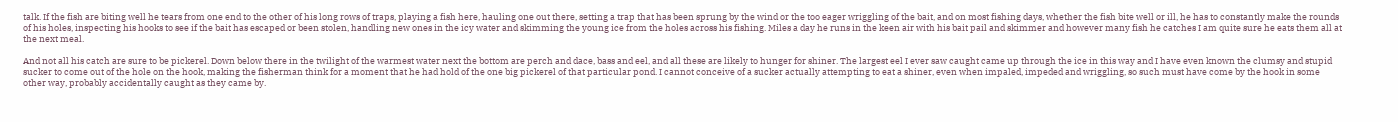talk. If the fish are biting well he tears from one end to the other of his long rows of traps, playing a fish here, hauling one out there, setting a trap that has been sprung by the wind or the too eager wriggling of the bait, and on most fishing days, whether the fish bite well or ill, he has to constantly make the rounds of his holes, inspecting his hooks to see if the bait has escaped or been stolen, handling new ones in the icy water and skimming the young ice from the holes across his fishing. Miles a day he runs in the keen air with his bait pail and skimmer and however many fish he catches I am quite sure he eats them all at the next meal.

And not all his catch are sure to be pickerel. Down below there in the twilight of the warmest water next the bottom are perch and dace, bass and eel, and all these are likely to hunger for shiner. The largest eel I ever saw caught came up through the ice in this way and I have even known the clumsy and stupid sucker to come out of the hole on the hook, making the fisherman think for a moment that he had hold of the one big pickerel of that particular pond. I cannot conceive of a sucker actually attempting to eat a shiner, even when impaled, impeded and wriggling, so such must have come by the hook in some other way, probably accidentally caught as they came by.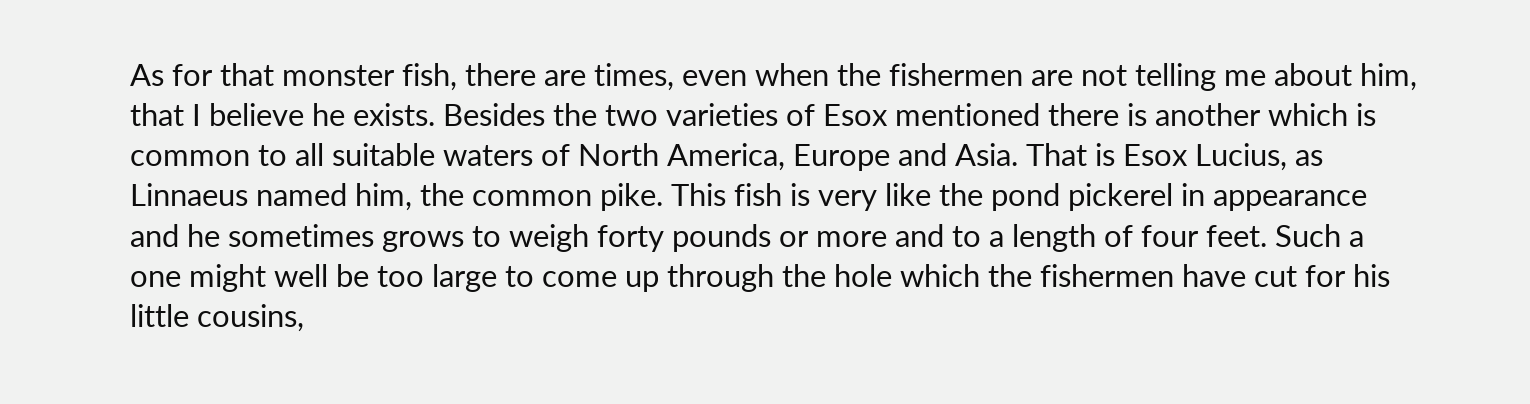As for that monster fish, there are times, even when the fishermen are not telling me about him, that I believe he exists. Besides the two varieties of Esox mentioned there is another which is common to all suitable waters of North America, Europe and Asia. That is Esox Lucius, as Linnaeus named him, the common pike. This fish is very like the pond pickerel in appearance and he sometimes grows to weigh forty pounds or more and to a length of four feet. Such a one might well be too large to come up through the hole which the fishermen have cut for his little cousins,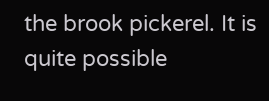the brook pickerel. It is quite possible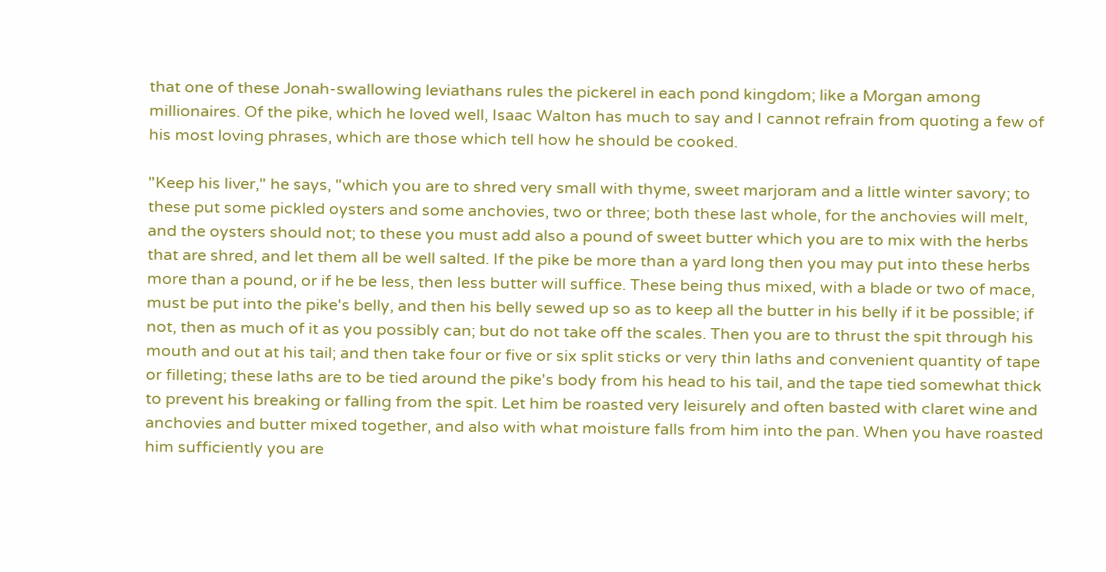that one of these Jonah-swallowing leviathans rules the pickerel in each pond kingdom; like a Morgan among millionaires. Of the pike, which he loved well, Isaac Walton has much to say and I cannot refrain from quoting a few of his most loving phrases, which are those which tell how he should be cooked.

"Keep his liver," he says, "which you are to shred very small with thyme, sweet marjoram and a little winter savory; to these put some pickled oysters and some anchovies, two or three; both these last whole, for the anchovies will melt, and the oysters should not; to these you must add also a pound of sweet butter which you are to mix with the herbs that are shred, and let them all be well salted. If the pike be more than a yard long then you may put into these herbs more than a pound, or if he be less, then less butter will suffice. These being thus mixed, with a blade or two of mace, must be put into the pike's belly, and then his belly sewed up so as to keep all the butter in his belly if it be possible; if not, then as much of it as you possibly can; but do not take off the scales. Then you are to thrust the spit through his mouth and out at his tail; and then take four or five or six split sticks or very thin laths and convenient quantity of tape or filleting; these laths are to be tied around the pike's body from his head to his tail, and the tape tied somewhat thick to prevent his breaking or falling from the spit. Let him be roasted very leisurely and often basted with claret wine and anchovies and butter mixed together, and also with what moisture falls from him into the pan. When you have roasted him sufficiently you are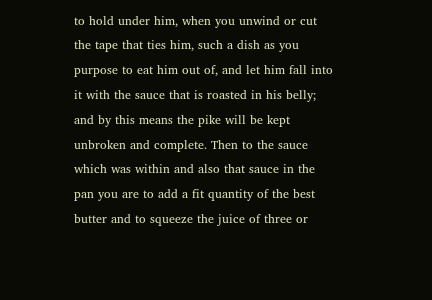to hold under him, when you unwind or cut the tape that ties him, such a dish as you purpose to eat him out of, and let him fall into it with the sauce that is roasted in his belly; and by this means the pike will be kept unbroken and complete. Then to the sauce which was within and also that sauce in the pan you are to add a fit quantity of the best butter and to squeeze the juice of three or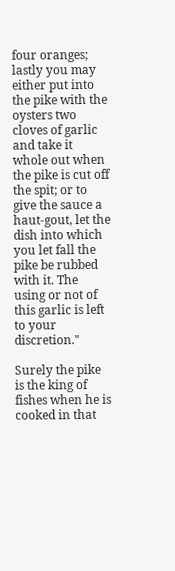four oranges; lastly you may either put into the pike with the oysters two cloves of garlic and take it whole out when the pike is cut off the spit; or to give the sauce a haut-gout, let the dish into which you let fall the pike be rubbed with it. The using or not of this garlic is left to your discretion."

Surely the pike is the king of fishes when he is cooked in that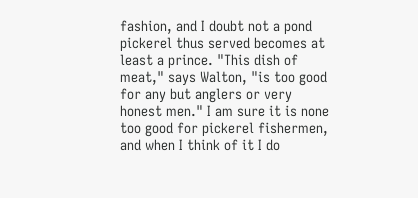fashion, and I doubt not a pond pickerel thus served becomes at least a prince. "This dish of meat," says Walton, "is too good for any but anglers or very honest men." I am sure it is none too good for pickerel fishermen, and when I think of it I do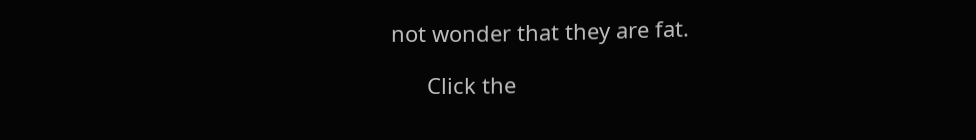not wonder that they are fat.

      Click the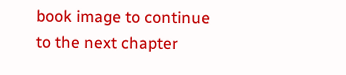book image to continue to the next chapter